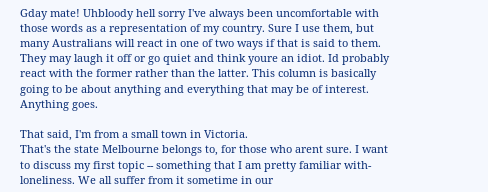Gday mate! Uhbloody hell sorry I've always been uncomfortable with
those words as a representation of my country. Sure I use them, but
many Australians will react in one of two ways if that is said to them.
They may laugh it off or go quiet and think youre an idiot. Id probably
react with the former rather than the latter. This column is basically
going to be about anything and everything that may be of interest.
Anything goes.

That said, I'm from a small town in Victoria.
That's the state Melbourne belongs to, for those who arent sure. I want
to discuss my first topic -- something that I am pretty familiar with-
loneliness. We all suffer from it sometime in our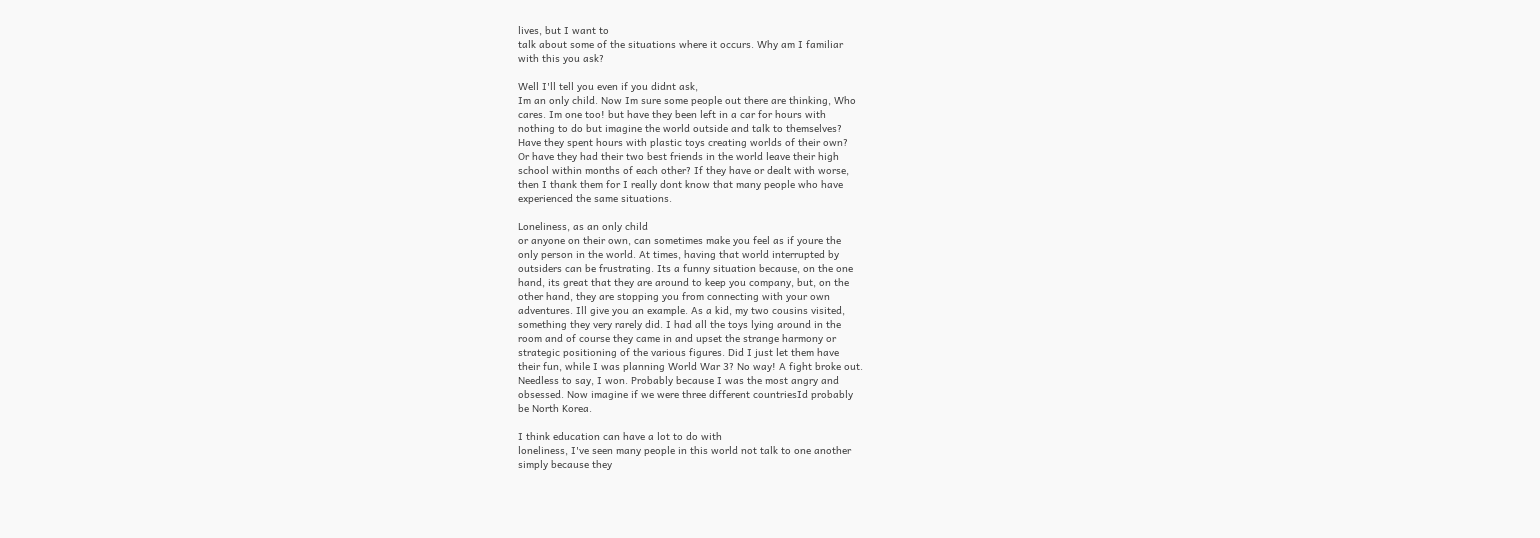lives, but I want to
talk about some of the situations where it occurs. Why am I familiar
with this you ask?

Well I'll tell you even if you didnt ask,
Im an only child. Now Im sure some people out there are thinking, Who
cares. Im one too! but have they been left in a car for hours with
nothing to do but imagine the world outside and talk to themselves?
Have they spent hours with plastic toys creating worlds of their own?
Or have they had their two best friends in the world leave their high
school within months of each other? If they have or dealt with worse,
then I thank them for I really dont know that many people who have
experienced the same situations.

Loneliness, as an only child
or anyone on their own, can sometimes make you feel as if youre the
only person in the world. At times, having that world interrupted by
outsiders can be frustrating. Its a funny situation because, on the one
hand, its great that they are around to keep you company, but, on the
other hand, they are stopping you from connecting with your own
adventures. Ill give you an example. As a kid, my two cousins visited,
something they very rarely did. I had all the toys lying around in the
room and of course they came in and upset the strange harmony or
strategic positioning of the various figures. Did I just let them have
their fun, while I was planning World War 3? No way! A fight broke out.
Needless to say, I won. Probably because I was the most angry and
obsessed. Now imagine if we were three different countriesId probably
be North Korea.

I think education can have a lot to do with
loneliness, I've seen many people in this world not talk to one another
simply because they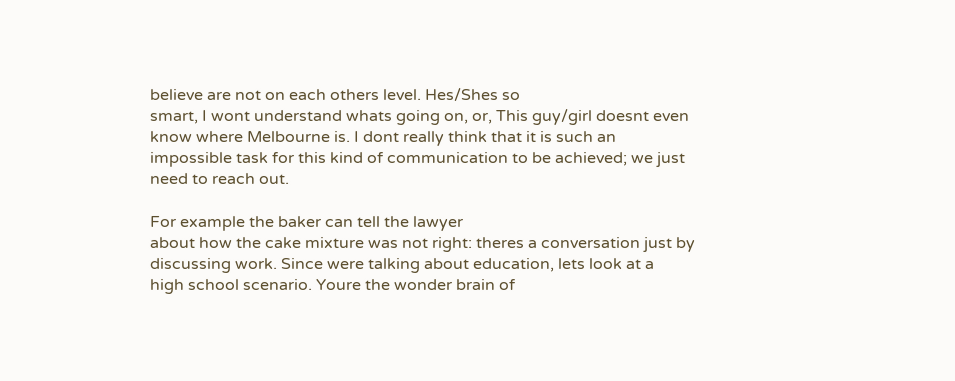believe are not on each others level. Hes/Shes so
smart, I wont understand whats going on, or, This guy/girl doesnt even
know where Melbourne is. I dont really think that it is such an
impossible task for this kind of communication to be achieved; we just
need to reach out.

For example the baker can tell the lawyer
about how the cake mixture was not right: theres a conversation just by
discussing work. Since were talking about education, lets look at a
high school scenario. Youre the wonder brain of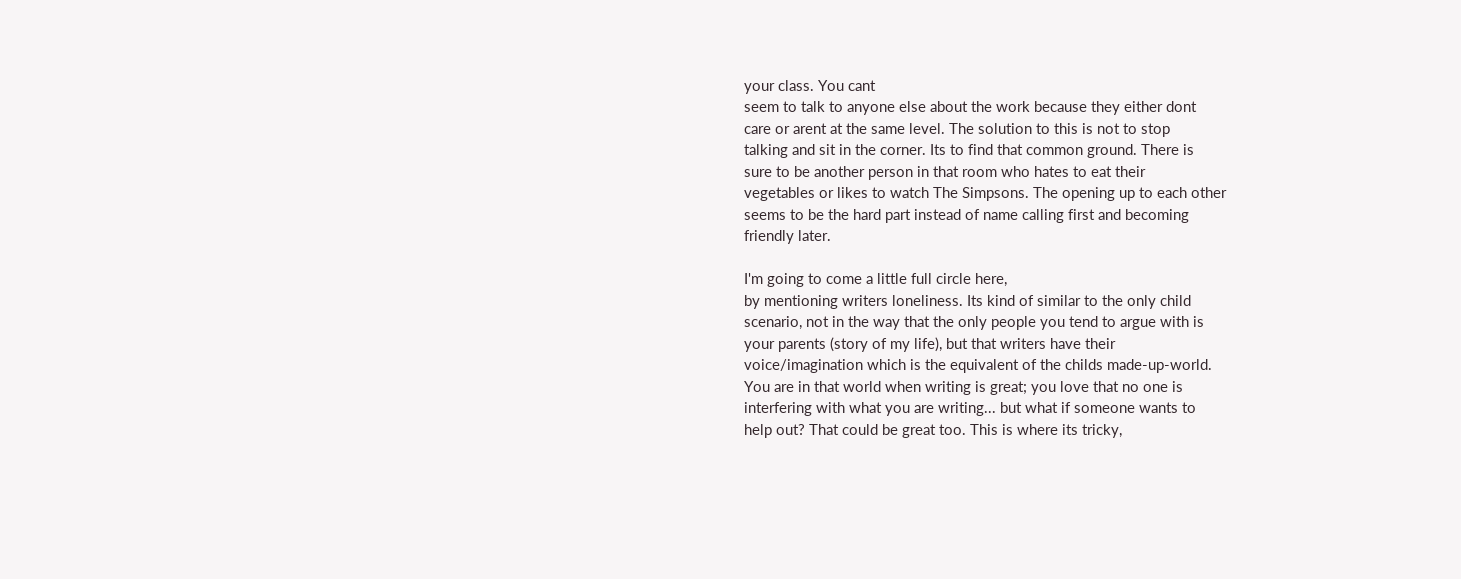your class. You cant
seem to talk to anyone else about the work because they either dont
care or arent at the same level. The solution to this is not to stop
talking and sit in the corner. Its to find that common ground. There is
sure to be another person in that room who hates to eat their
vegetables or likes to watch The Simpsons. The opening up to each other
seems to be the hard part instead of name calling first and becoming
friendly later.

I'm going to come a little full circle here,
by mentioning writers loneliness. Its kind of similar to the only child
scenario, not in the way that the only people you tend to argue with is
your parents (story of my life), but that writers have their
voice/imagination which is the equivalent of the childs made-up-world.
You are in that world when writing is great; you love that no one is
interfering with what you are writing... but what if someone wants to
help out? That could be great too. This is where its tricky,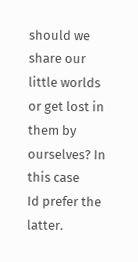should we
share our little worlds or get lost in them by ourselves? In this case
Id prefer the latter.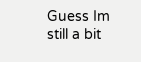Guess Im still a bit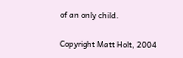of an only child.

Copyright Matt Holt, 2004